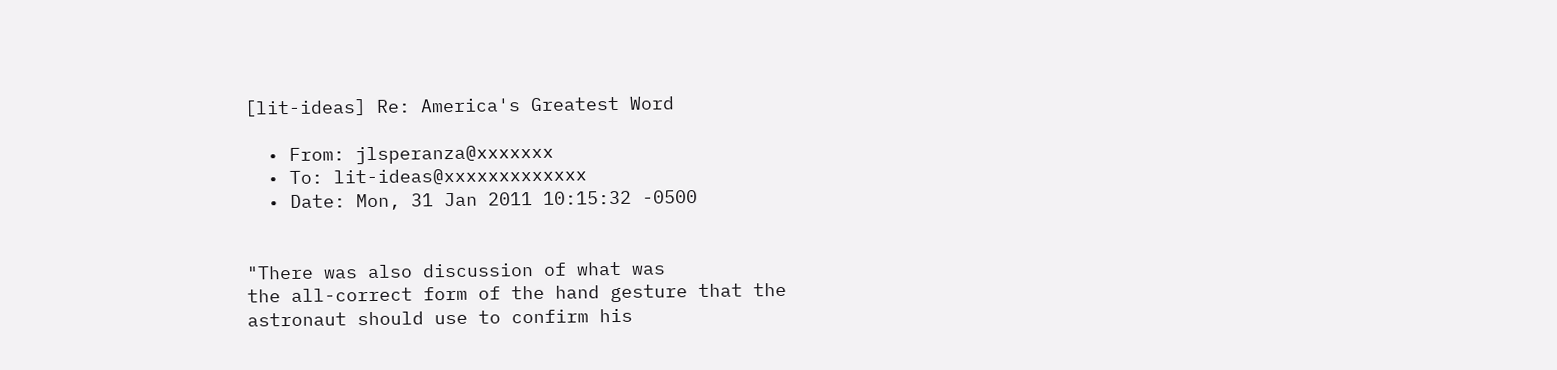[lit-ideas] Re: America's Greatest Word

  • From: jlsperanza@xxxxxxx
  • To: lit-ideas@xxxxxxxxxxxxx
  • Date: Mon, 31 Jan 2011 10:15:32 -0500


"There was also discussion of what was
the all-correct form of the hand gesture that the astronaut should use to confirm his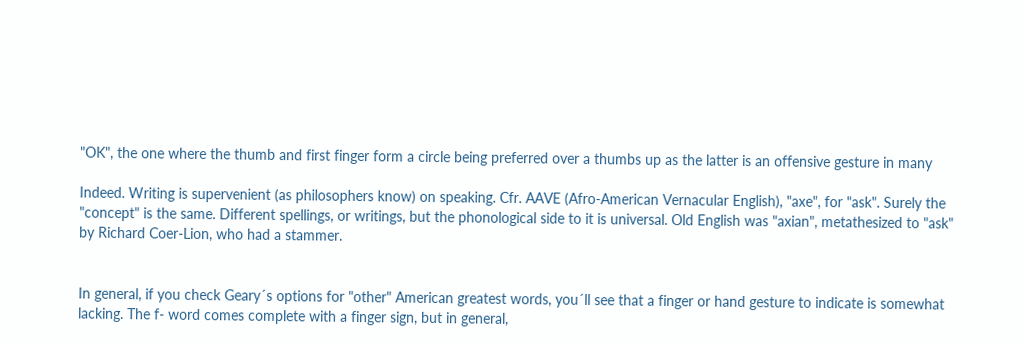"OK", the one where the thumb and first finger form a circle being preferred over a thumbs up as the latter is an offensive gesture in many

Indeed. Writing is supervenient (as philosophers know) on speaking. Cfr. AAVE (Afro-American Vernacular English), "axe", for "ask". Surely the "concept" is the same. Different spellings, or writings, but the phonological side to it is universal. Old English was "axian", metathesized to "ask" by Richard Coer-Lion, who had a stammer.


In general, if you check Geary´s options for "other" American greatest words, you´ll see that a finger or hand gesture to indicate is somewhat lacking. The f- word comes complete with a finger sign, but in general,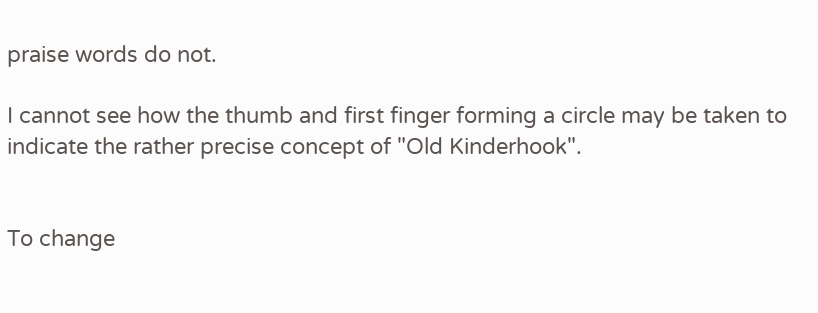praise words do not.

I cannot see how the thumb and first finger forming a circle may be taken to indicate the rather precise concept of "Old Kinderhook".


To change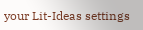your Lit-Ideas settings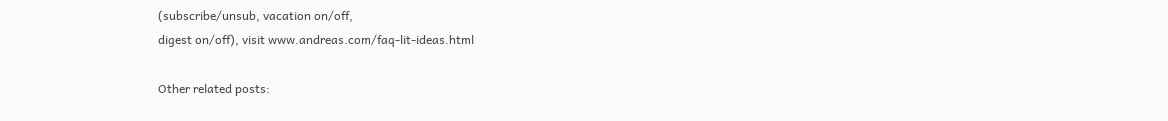(subscribe/unsub, vacation on/off,
digest on/off), visit www.andreas.com/faq-lit-ideas.html

Other related posts: